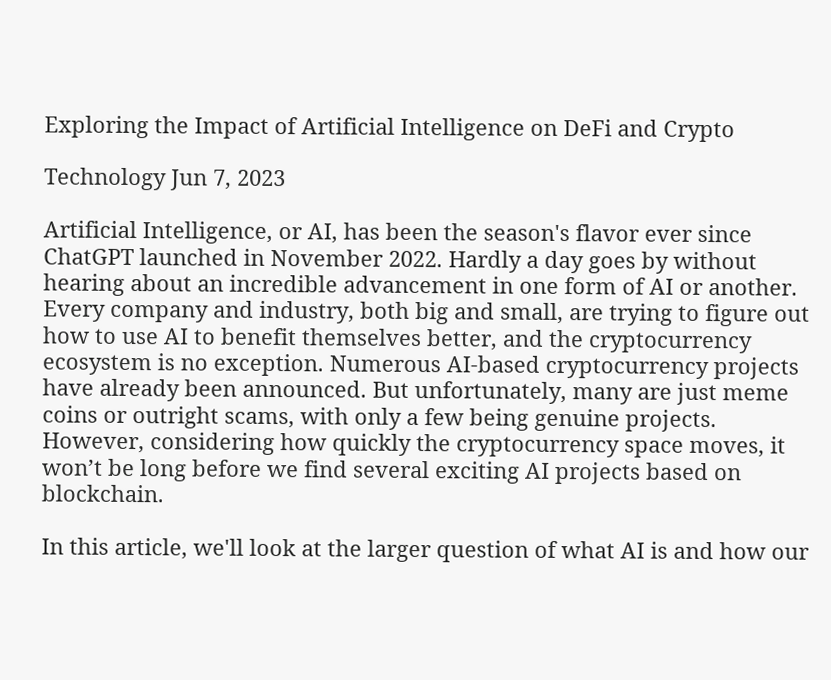Exploring the Impact of Artificial Intelligence on DeFi and Crypto

Technology Jun 7, 2023

Artificial Intelligence, or AI, has been the season's flavor ever since ChatGPT launched in November 2022. Hardly a day goes by without hearing about an incredible advancement in one form of AI or another. Every company and industry, both big and small, are trying to figure out how to use AI to benefit themselves better, and the cryptocurrency ecosystem is no exception. Numerous AI-based cryptocurrency projects have already been announced. But unfortunately, many are just meme coins or outright scams, with only a few being genuine projects. However, considering how quickly the cryptocurrency space moves, it won’t be long before we find several exciting AI projects based on blockchain.

In this article, we'll look at the larger question of what AI is and how our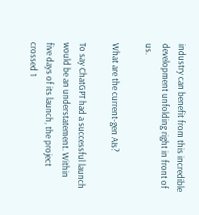industry can benefit from this incredible development unfolding right in front of us.

What are the current-gen AIs?

To say ChatGPT had a successful launch would be an understatement. Within five days of its launch, the project crossed 1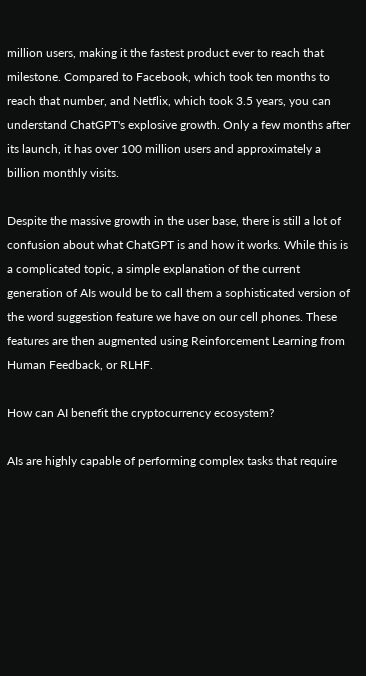million users, making it the fastest product ever to reach that milestone. Compared to Facebook, which took ten months to reach that number, and Netflix, which took 3.5 years, you can understand ChatGPT's explosive growth. Only a few months after its launch, it has over 100 million users and approximately a billion monthly visits.

Despite the massive growth in the user base, there is still a lot of confusion about what ChatGPT is and how it works. While this is a complicated topic, a simple explanation of the current generation of AIs would be to call them a sophisticated version of the word suggestion feature we have on our cell phones. These features are then augmented using Reinforcement Learning from Human Feedback, or RLHF.

How can AI benefit the cryptocurrency ecosystem?

AIs are highly capable of performing complex tasks that require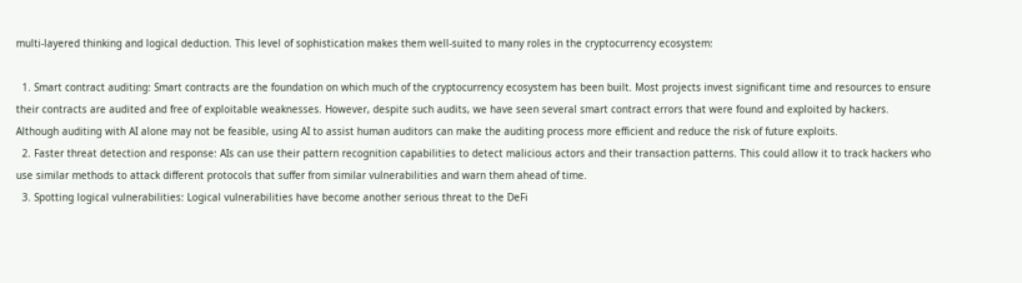multi-layered thinking and logical deduction. This level of sophistication makes them well-suited to many roles in the cryptocurrency ecosystem:

  1. Smart contract auditing: Smart contracts are the foundation on which much of the cryptocurrency ecosystem has been built. Most projects invest significant time and resources to ensure their contracts are audited and free of exploitable weaknesses. However, despite such audits, we have seen several smart contract errors that were found and exploited by hackers. Although auditing with AI alone may not be feasible, using AI to assist human auditors can make the auditing process more efficient and reduce the risk of future exploits.
  2. Faster threat detection and response: AIs can use their pattern recognition capabilities to detect malicious actors and their transaction patterns. This could allow it to track hackers who use similar methods to attack different protocols that suffer from similar vulnerabilities and warn them ahead of time.
  3. Spotting logical vulnerabilities: Logical vulnerabilities have become another serious threat to the DeFi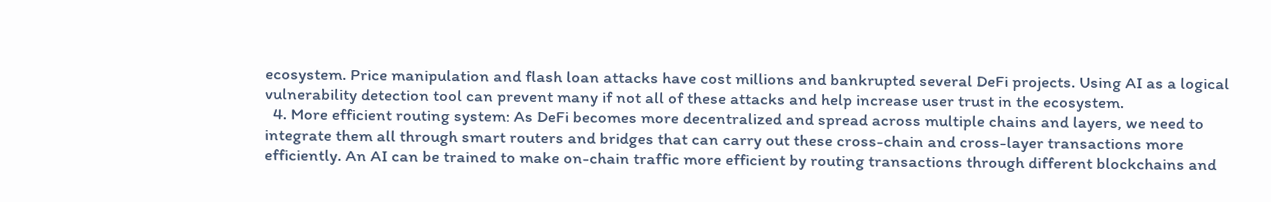ecosystem. Price manipulation and flash loan attacks have cost millions and bankrupted several DeFi projects. Using AI as a logical vulnerability detection tool can prevent many if not all of these attacks and help increase user trust in the ecosystem.
  4. More efficient routing system: As DeFi becomes more decentralized and spread across multiple chains and layers, we need to integrate them all through smart routers and bridges that can carry out these cross-chain and cross-layer transactions more efficiently. An AI can be trained to make on-chain traffic more efficient by routing transactions through different blockchains and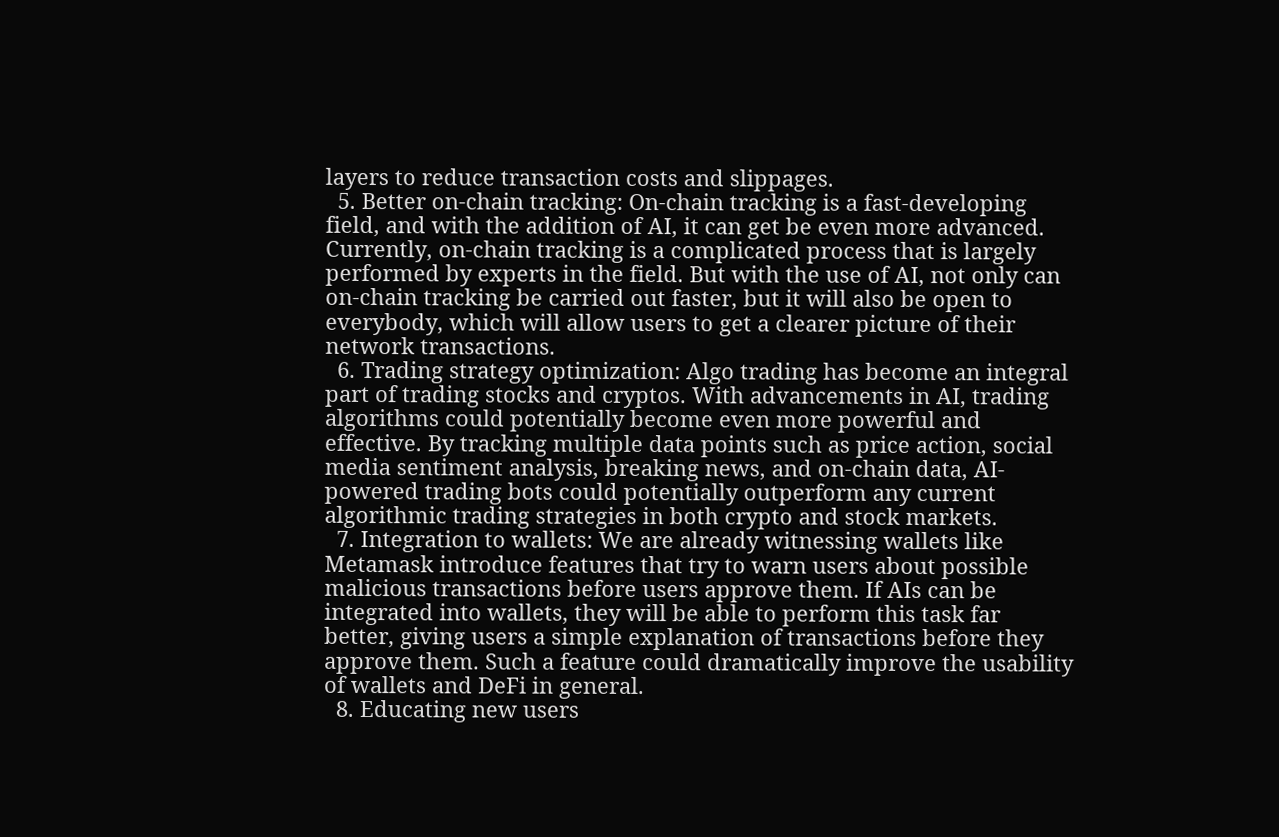layers to reduce transaction costs and slippages.
  5. Better on-chain tracking: On-chain tracking is a fast-developing field, and with the addition of AI, it can get be even more advanced. Currently, on-chain tracking is a complicated process that is largely performed by experts in the field. But with the use of AI, not only can on-chain tracking be carried out faster, but it will also be open to everybody, which will allow users to get a clearer picture of their network transactions.
  6. Trading strategy optimization: Algo trading has become an integral part of trading stocks and cryptos. With advancements in AI, trading algorithms could potentially become even more powerful and effective. By tracking multiple data points such as price action, social media sentiment analysis, breaking news, and on-chain data, AI-powered trading bots could potentially outperform any current algorithmic trading strategies in both crypto and stock markets.
  7. Integration to wallets: We are already witnessing wallets like Metamask introduce features that try to warn users about possible malicious transactions before users approve them. If AIs can be integrated into wallets, they will be able to perform this task far better, giving users a simple explanation of transactions before they approve them. Such a feature could dramatically improve the usability of wallets and DeFi in general.
  8. Educating new users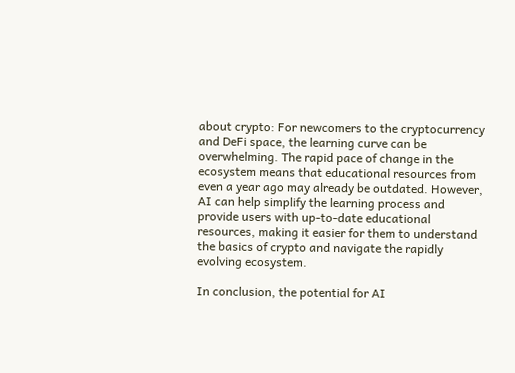about crypto: For newcomers to the cryptocurrency and DeFi space, the learning curve can be overwhelming. The rapid pace of change in the ecosystem means that educational resources from even a year ago may already be outdated. However, AI can help simplify the learning process and provide users with up-to-date educational resources, making it easier for them to understand the basics of crypto and navigate the rapidly evolving ecosystem.

In conclusion, the potential for AI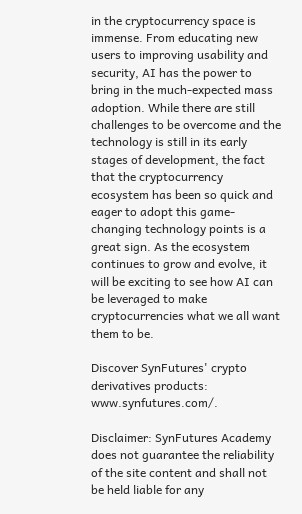in the cryptocurrency space is immense. From educating new users to improving usability and security, AI has the power to bring in the much-expected mass adoption. While there are still challenges to be overcome and the technology is still in its early stages of development, the fact that the cryptocurrency ecosystem has been so quick and eager to adopt this game-changing technology points is a great sign. As the ecosystem continues to grow and evolve, it will be exciting to see how AI can be leveraged to make cryptocurrencies what we all want them to be.

Discover SynFutures' crypto derivatives products: www.synfutures.com/.

Disclaimer: SynFutures Academy does not guarantee the reliability of the site content and shall not be held liable for any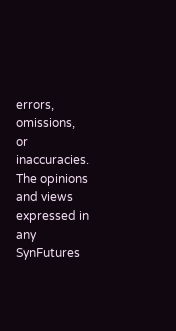errors, omissions, or inaccuracies. The opinions and views expressed in any SynFutures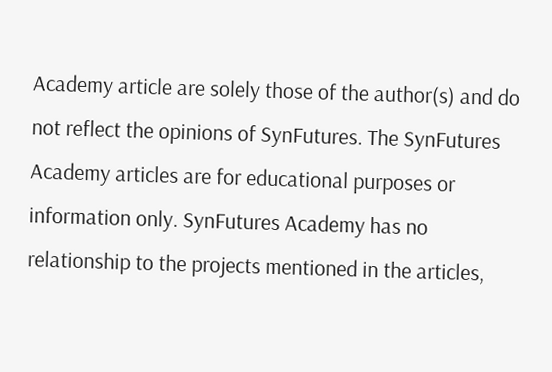Academy article are solely those of the author(s) and do not reflect the opinions of SynFutures. The SynFutures Academy articles are for educational purposes or information only. SynFutures Academy has no relationship to the projects mentioned in the articles,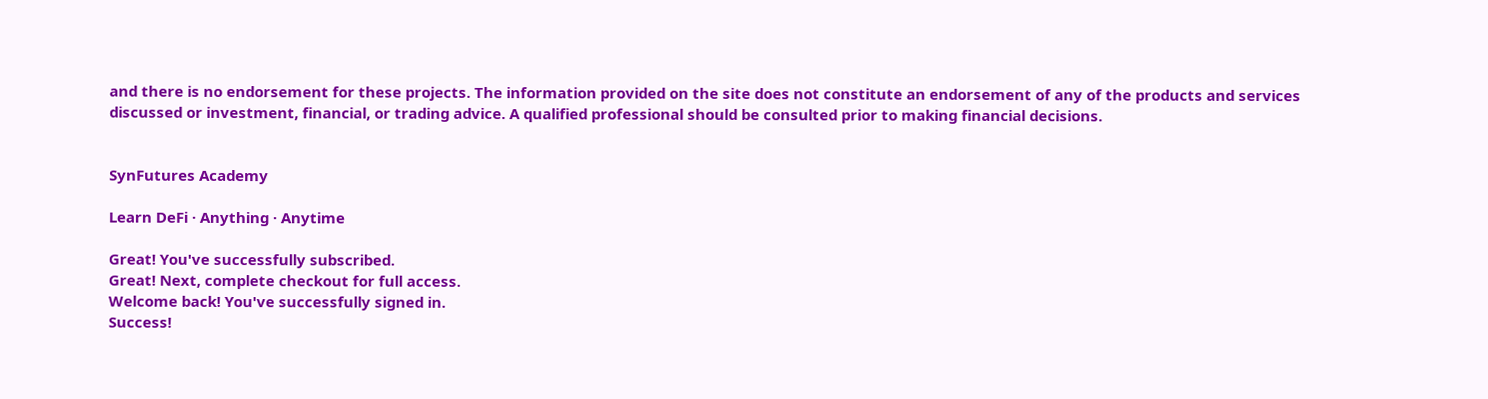and there is no endorsement for these projects. The information provided on the site does not constitute an endorsement of any of the products and services discussed or investment, financial, or trading advice. A qualified professional should be consulted prior to making financial decisions.


SynFutures Academy

Learn DeFi · Anything · Anytime

Great! You've successfully subscribed.
Great! Next, complete checkout for full access.
Welcome back! You've successfully signed in.
Success!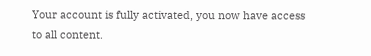Your account is fully activated, you now have access to all content.